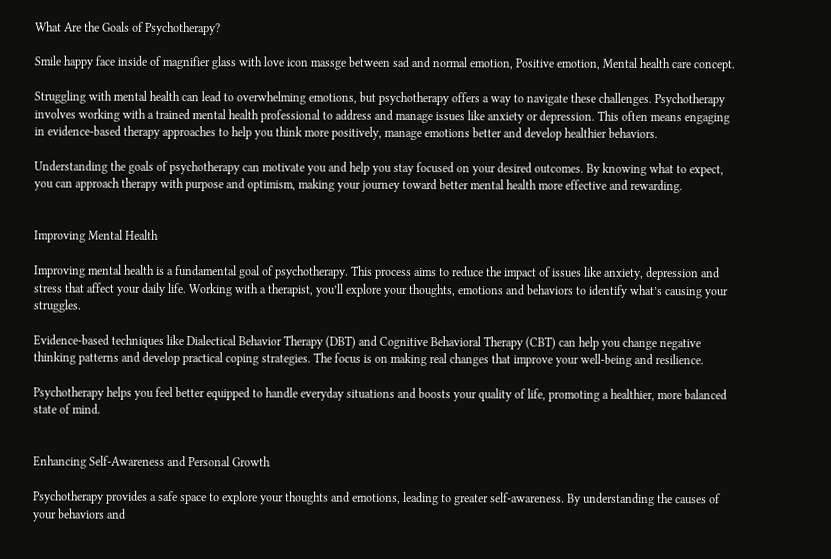What Are the Goals of Psychotherapy?

Smile happy face inside of magnifier glass with love icon massge between sad and normal emotion, Positive emotion, Mental health care concept.

Struggling with mental health can lead to overwhelming emotions, but psychotherapy offers a way to navigate these challenges. Psychotherapy involves working with a trained mental health professional to address and manage issues like anxiety or depression. This often means engaging in evidence-based therapy approaches to help you think more positively, manage emotions better and develop healthier behaviors.

Understanding the goals of psychotherapy can motivate you and help you stay focused on your desired outcomes. By knowing what to expect, you can approach therapy with purpose and optimism, making your journey toward better mental health more effective and rewarding.


Improving Mental Health

Improving mental health is a fundamental goal of psychotherapy. This process aims to reduce the impact of issues like anxiety, depression and stress that affect your daily life. Working with a therapist, you’ll explore your thoughts, emotions and behaviors to identify what’s causing your struggles.

Evidence-based techniques like Dialectical Behavior Therapy (DBT) and Cognitive Behavioral Therapy (CBT) can help you change negative thinking patterns and develop practical coping strategies. The focus is on making real changes that improve your well-being and resilience.

Psychotherapy helps you feel better equipped to handle everyday situations and boosts your quality of life, promoting a healthier, more balanced state of mind.


Enhancing Self-Awareness and Personal Growth

Psychotherapy provides a safe space to explore your thoughts and emotions, leading to greater self-awareness. By understanding the causes of your behaviors and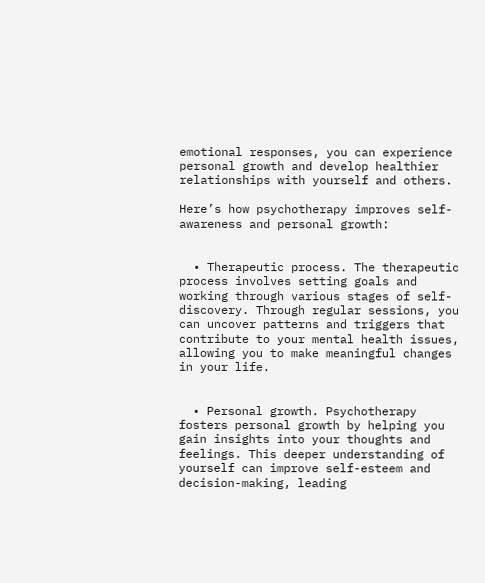emotional responses, you can experience personal growth and develop healthier relationships with yourself and others.

Here’s how psychotherapy improves self-awareness and personal growth:


  • Therapeutic process. The therapeutic process involves setting goals and working through various stages of self-discovery. Through regular sessions, you can uncover patterns and triggers that contribute to your mental health issues, allowing you to make meaningful changes in your life.


  • Personal growth. Psychotherapy fosters personal growth by helping you gain insights into your thoughts and feelings. This deeper understanding of yourself can improve self-esteem and decision-making, leading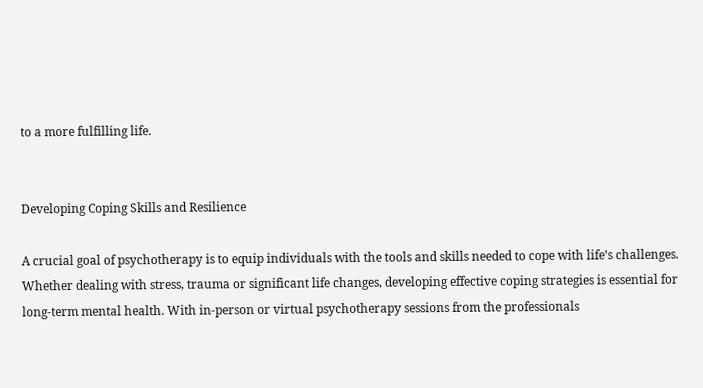to a more fulfilling life.


Developing Coping Skills and Resilience

A crucial goal of psychotherapy is to equip individuals with the tools and skills needed to cope with life’s challenges. Whether dealing with stress, trauma or significant life changes, developing effective coping strategies is essential for long-term mental health. With in-person or virtual psychotherapy sessions from the professionals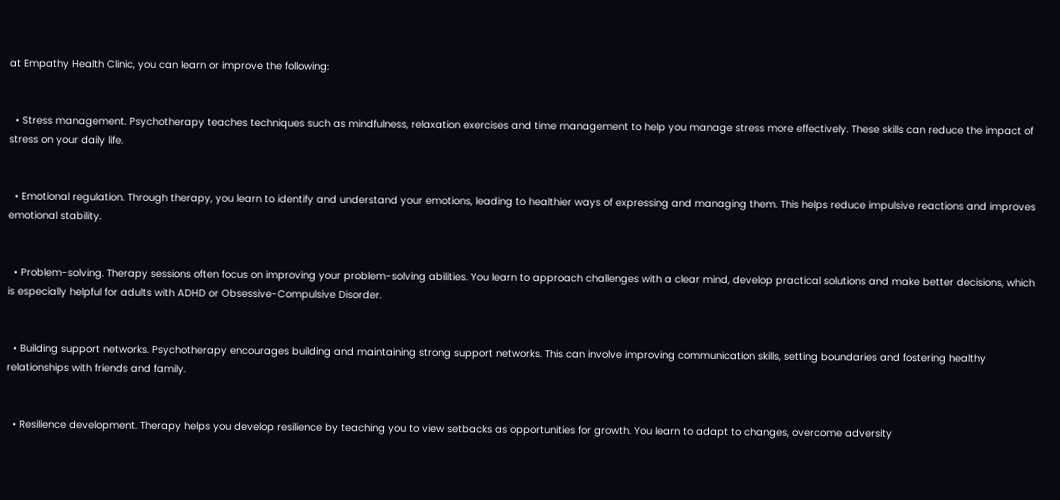at Empathy Health Clinic, you can learn or improve the following:


  • Stress management. Psychotherapy teaches techniques such as mindfulness, relaxation exercises and time management to help you manage stress more effectively. These skills can reduce the impact of stress on your daily life.


  • Emotional regulation. Through therapy, you learn to identify and understand your emotions, leading to healthier ways of expressing and managing them. This helps reduce impulsive reactions and improves emotional stability.


  • Problem-solving. Therapy sessions often focus on improving your problem-solving abilities. You learn to approach challenges with a clear mind, develop practical solutions and make better decisions, which is especially helpful for adults with ADHD or Obsessive-Compulsive Disorder.


  • Building support networks. Psychotherapy encourages building and maintaining strong support networks. This can involve improving communication skills, setting boundaries and fostering healthy relationships with friends and family.


  • Resilience development. Therapy helps you develop resilience by teaching you to view setbacks as opportunities for growth. You learn to adapt to changes, overcome adversity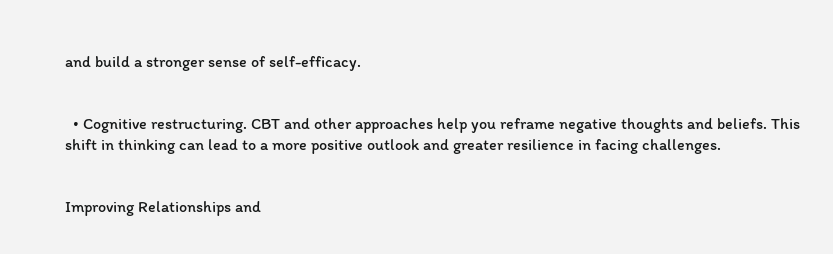and build a stronger sense of self-efficacy.


  • Cognitive restructuring. CBT and other approaches help you reframe negative thoughts and beliefs. This shift in thinking can lead to a more positive outlook and greater resilience in facing challenges.


Improving Relationships and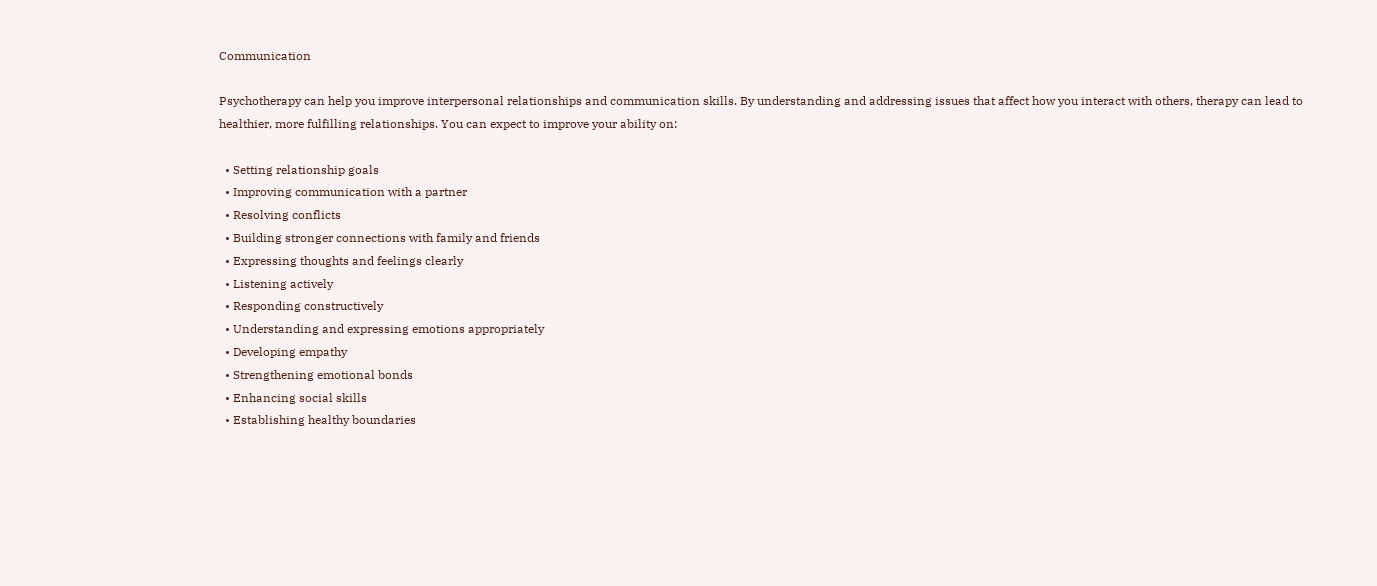Communication

Psychotherapy can help you improve interpersonal relationships and communication skills. By understanding and addressing issues that affect how you interact with others, therapy can lead to healthier, more fulfilling relationships. You can expect to improve your ability on:

  • Setting relationship goals
  • Improving communication with a partner
  • Resolving conflicts
  • Building stronger connections with family and friends
  • Expressing thoughts and feelings clearly
  • Listening actively
  • Responding constructively
  • Understanding and expressing emotions appropriately
  • Developing empathy
  • Strengthening emotional bonds
  • Enhancing social skills
  • Establishing healthy boundaries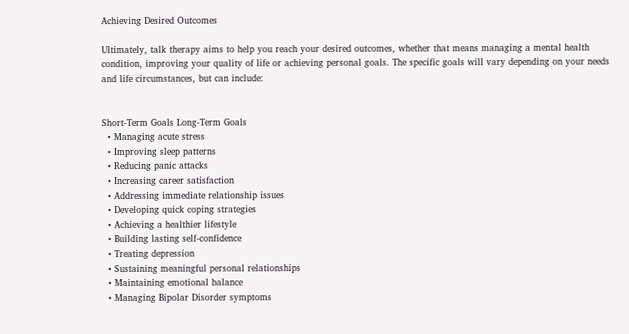Achieving Desired Outcomes

Ultimately, talk therapy aims to help you reach your desired outcomes, whether that means managing a mental health condition, improving your quality of life or achieving personal goals. The specific goals will vary depending on your needs and life circumstances, but can include:


Short-Term Goals Long-Term Goals
  • Managing acute stress
  • Improving sleep patterns
  • Reducing panic attacks
  • Increasing career satisfaction
  • Addressing immediate relationship issues
  • Developing quick coping strategies
  • Achieving a healthier lifestyle
  • Building lasting self-confidence
  • Treating depression
  • Sustaining meaningful personal relationships
  • Maintaining emotional balance
  • Managing Bipolar Disorder symptoms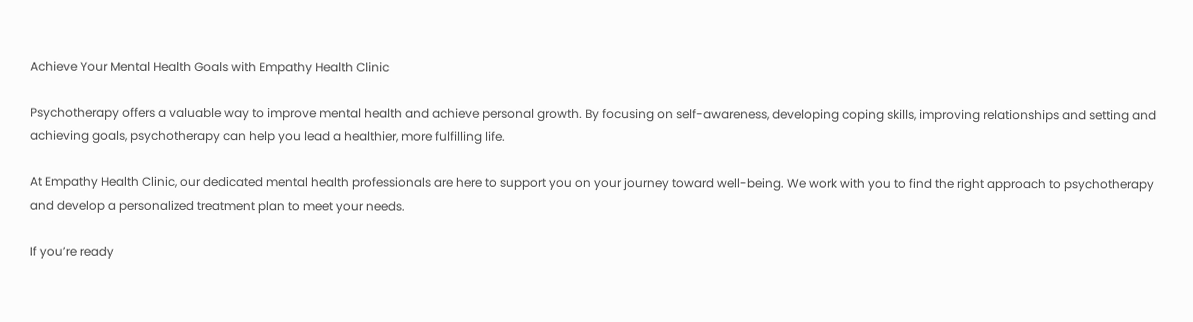Achieve Your Mental Health Goals with Empathy Health Clinic

Psychotherapy offers a valuable way to improve mental health and achieve personal growth. By focusing on self-awareness, developing coping skills, improving relationships and setting and achieving goals, psychotherapy can help you lead a healthier, more fulfilling life.

At Empathy Health Clinic, our dedicated mental health professionals are here to support you on your journey toward well-being. We work with you to find the right approach to psychotherapy and develop a personalized treatment plan to meet your needs.

If you’re ready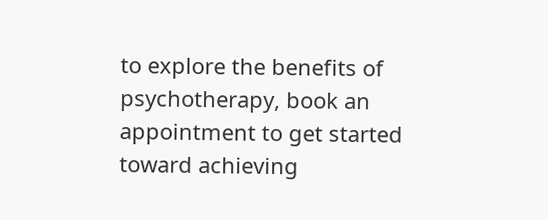to explore the benefits of psychotherapy, book an appointment to get started toward achieving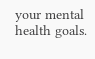your mental health goals.